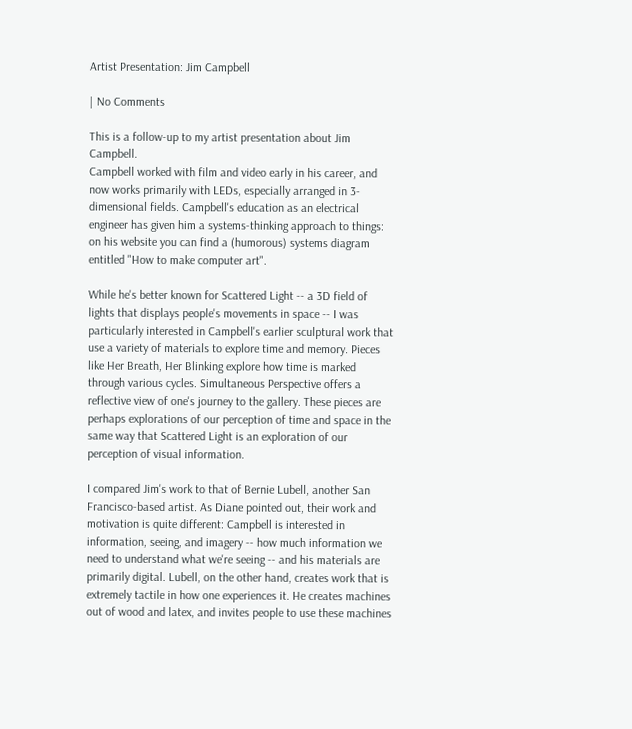Artist Presentation: Jim Campbell

| No Comments

This is a follow-up to my artist presentation about Jim Campbell.
Campbell worked with film and video early in his career, and now works primarily with LEDs, especially arranged in 3-dimensional fields. Campbell's education as an electrical engineer has given him a systems-thinking approach to things: on his website you can find a (humorous) systems diagram entitled "How to make computer art".

While he's better known for Scattered Light -- a 3D field of lights that displays people's movements in space -- I was particularly interested in Campbell's earlier sculptural work that use a variety of materials to explore time and memory. Pieces like Her Breath, Her Blinking explore how time is marked through various cycles. Simultaneous Perspective offers a reflective view of one's journey to the gallery. These pieces are perhaps explorations of our perception of time and space in the same way that Scattered Light is an exploration of our perception of visual information.

I compared Jim's work to that of Bernie Lubell, another San Francisco-based artist. As Diane pointed out, their work and motivation is quite different: Campbell is interested in information, seeing, and imagery -- how much information we need to understand what we're seeing -- and his materials are primarily digital. Lubell, on the other hand, creates work that is extremely tactile in how one experiences it. He creates machines out of wood and latex, and invites people to use these machines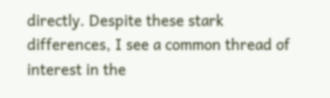directly. Despite these stark differences, I see a common thread of interest in the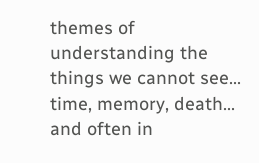themes of understanding the things we cannot see... time, memory, death... and often in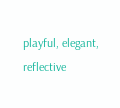playful, elegant, reflective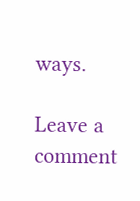ways.

Leave a comment